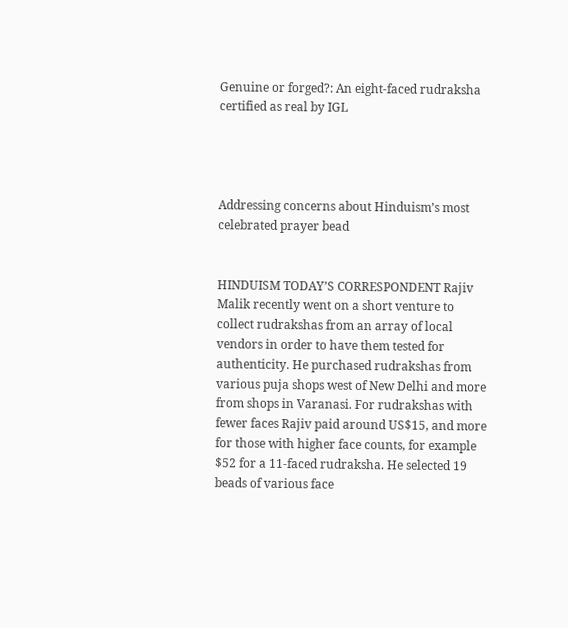Genuine or forged?: An eight-faced rudraksha certified as real by IGL




Addressing concerns about Hinduism’s most celebrated prayer bead


HINDUISM TODAY’S CORRESPONDENT Rajiv Malik recently went on a short venture to collect rudrakshas from an array of local vendors in order to have them tested for authenticity. He purchased rudrakshas from various puja shops west of New Delhi and more from shops in Varanasi. For rudrakshas with fewer faces Rajiv paid around US$15, and more for those with higher face counts, for example $52 for a 11-faced rudraksha. He selected 19 beads of various face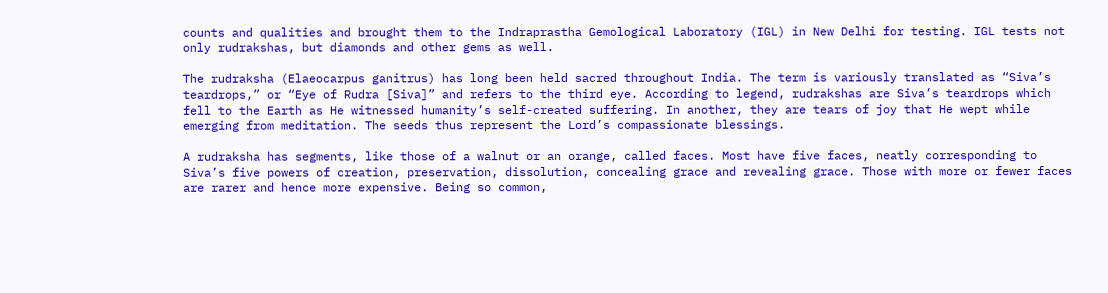counts and qualities and brought them to the Indraprastha Gemological Laboratory (IGL) in New Delhi for testing. IGL tests not only rudrakshas, but diamonds and other gems as well.

The rudraksha (Elaeocarpus ganitrus) has long been held sacred throughout India. The term is variously translated as “Siva’s teardrops,” or “Eye of Rudra [Siva]” and refers to the third eye. According to legend, rudrakshas are Siva’s teardrops which fell to the Earth as He witnessed humanity’s self-created suffering. In another, they are tears of joy that He wept while emerging from meditation. The seeds thus represent the Lord’s compassionate blessings.

A rudraksha has segments, like those of a walnut or an orange, called faces. Most have five faces, neatly corresponding to Siva’s five powers of creation, preservation, dissolution, concealing grace and revealing grace. Those with more or fewer faces are rarer and hence more expensive. Being so common,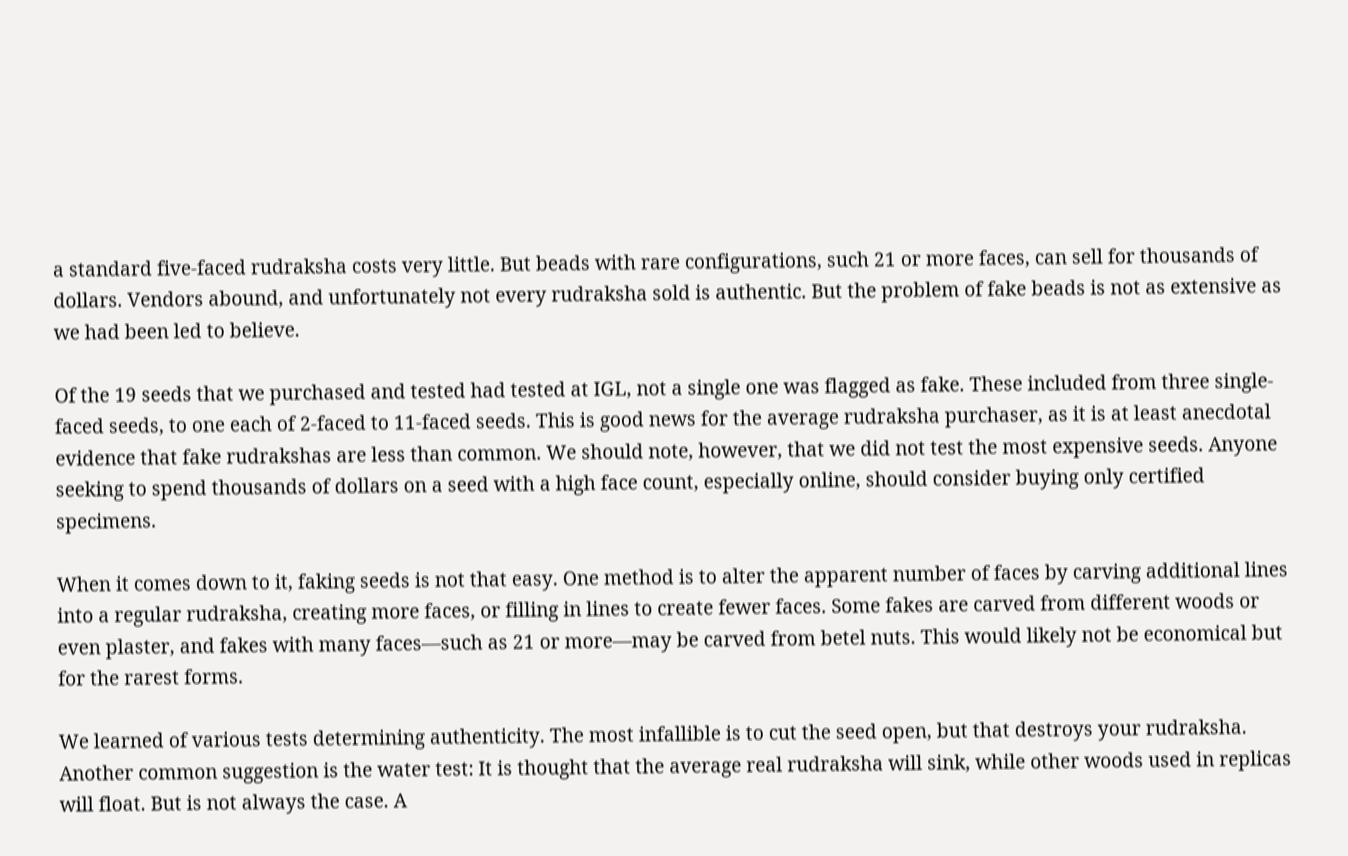a standard five-faced rudraksha costs very little. But beads with rare configurations, such 21 or more faces, can sell for thousands of dollars. Vendors abound, and unfortunately not every rudraksha sold is authentic. But the problem of fake beads is not as extensive as we had been led to believe.

Of the 19 seeds that we purchased and tested had tested at IGL, not a single one was flagged as fake. These included from three single-faced seeds, to one each of 2-faced to 11-faced seeds. This is good news for the average rudraksha purchaser, as it is at least anecdotal evidence that fake rudrakshas are less than common. We should note, however, that we did not test the most expensive seeds. Anyone seeking to spend thousands of dollars on a seed with a high face count, especially online, should consider buying only certified specimens.

When it comes down to it, faking seeds is not that easy. One method is to alter the apparent number of faces by carving additional lines into a regular rudraksha, creating more faces, or filling in lines to create fewer faces. Some fakes are carved from different woods or even plaster, and fakes with many faces—such as 21 or more—may be carved from betel nuts. This would likely not be economical but for the rarest forms.

We learned of various tests determining authenticity. The most infallible is to cut the seed open, but that destroys your rudraksha. Another common suggestion is the water test: It is thought that the average real rudraksha will sink, while other woods used in replicas will float. But is not always the case. A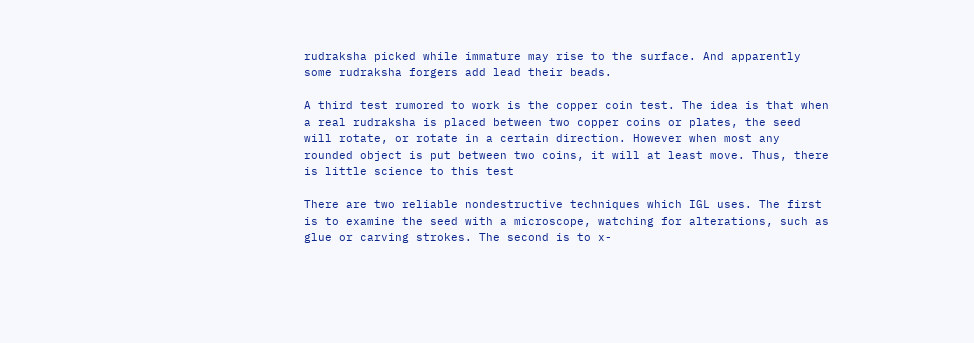rudraksha picked while immature may rise to the surface. And apparently some rudraksha forgers add lead their beads.

A third test rumored to work is the copper coin test. The idea is that when a real rudraksha is placed between two copper coins or plates, the seed will rotate, or rotate in a certain direction. However when most any rounded object is put between two coins, it will at least move. Thus, there is little science to this test

There are two reliable nondestructive techniques which IGL uses. The first is to examine the seed with a microscope, watching for alterations, such as glue or carving strokes. The second is to x-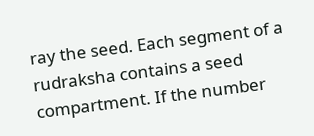ray the seed. Each segment of a rudraksha contains a seed compartment. If the number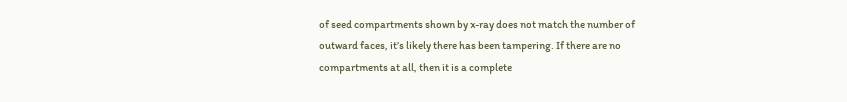of seed compartments shown by x-ray does not match the number of outward faces, it’s likely there has been tampering. If there are no compartments at all, then it is a complete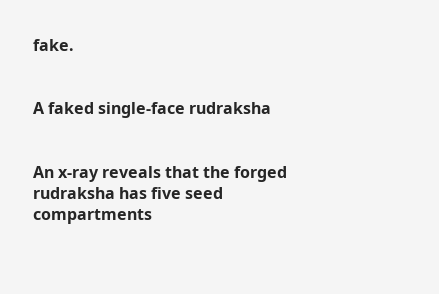fake.


A faked single-face rudraksha


An x-ray reveals that the forged rudraksha has five seed compartments